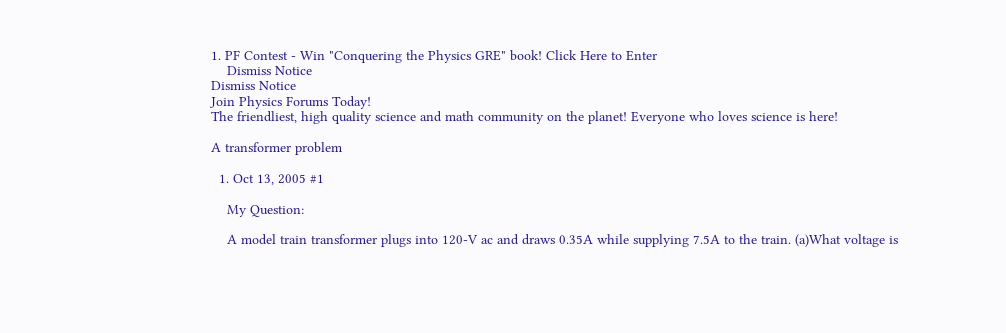1. PF Contest - Win "Conquering the Physics GRE" book! Click Here to Enter
    Dismiss Notice
Dismiss Notice
Join Physics Forums Today!
The friendliest, high quality science and math community on the planet! Everyone who loves science is here!

A transformer problem

  1. Oct 13, 2005 #1

    My Question:

    A model train transformer plugs into 120-V ac and draws 0.35A while supplying 7.5A to the train. (a)What voltage is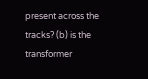present across the tracks? (b) is the transformer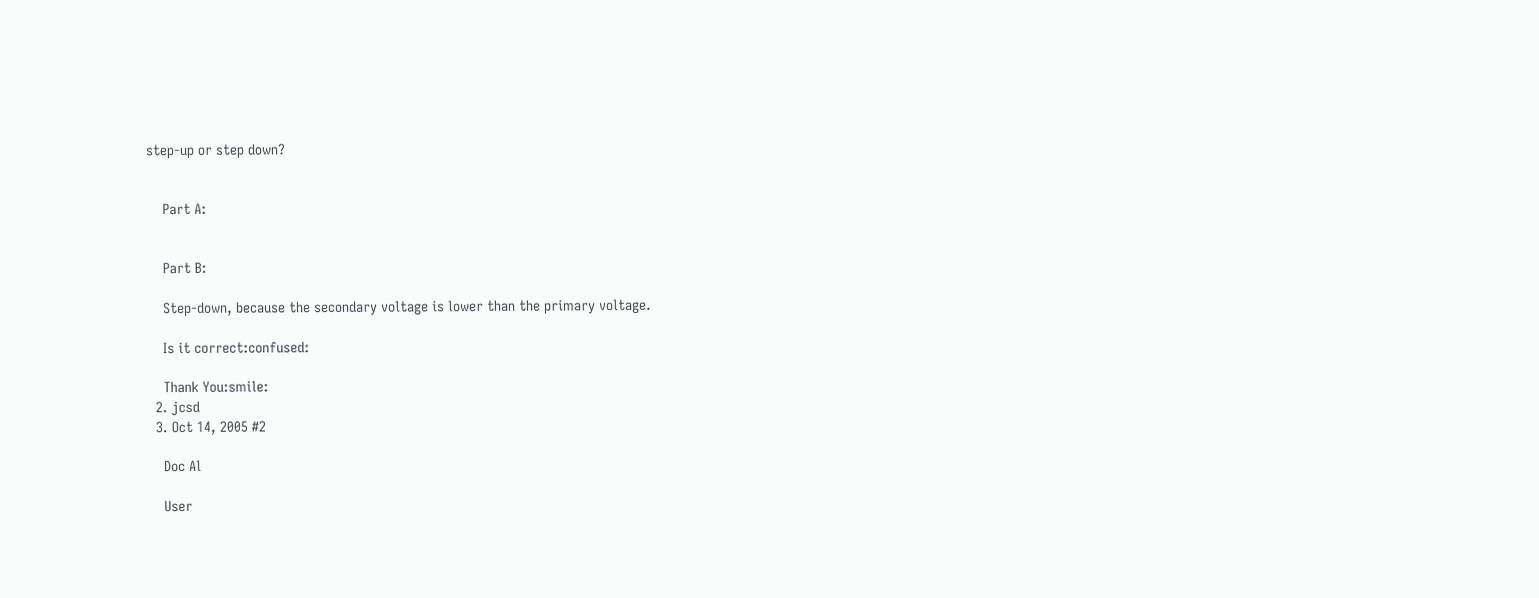step-up or step down?


    Part A:


    Part B:

    Step-down, because the secondary voltage is lower than the primary voltage.

    Is it correct:confused:

    Thank You:smile:
  2. jcsd
  3. Oct 14, 2005 #2

    Doc Al

    User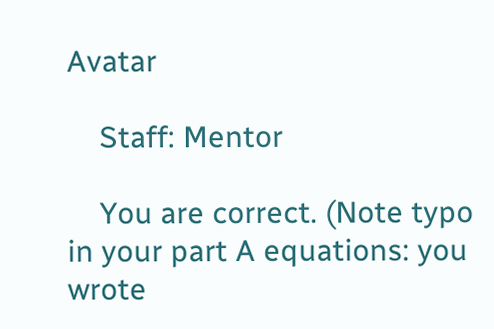Avatar

    Staff: Mentor

    You are correct. (Note typo in your part A equations: you wrote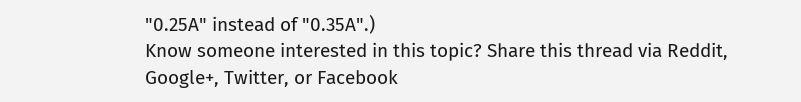"0.25A" instead of "0.35A".)
Know someone interested in this topic? Share this thread via Reddit, Google+, Twitter, or Facebook